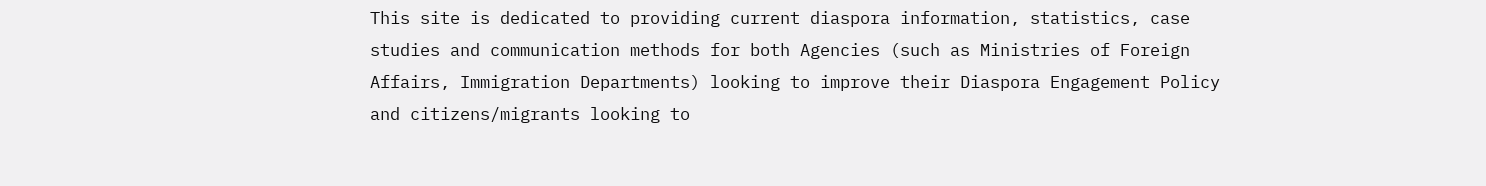This site is dedicated to providing current diaspora information, statistics, case studies and communication methods for both Agencies (such as Ministries of Foreign Affairs, Immigration Departments) looking to improve their Diaspora Engagement Policy and citizens/migrants looking to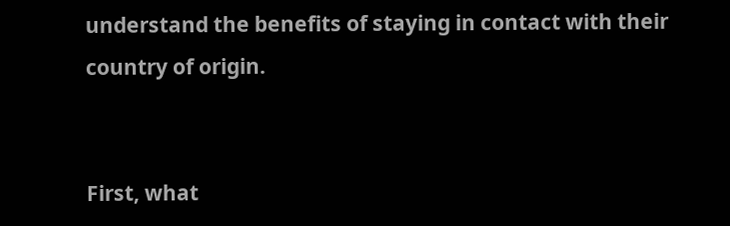understand the benefits of staying in contact with their country of origin.


First, what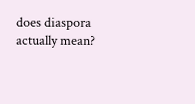does diaspora actually mean?